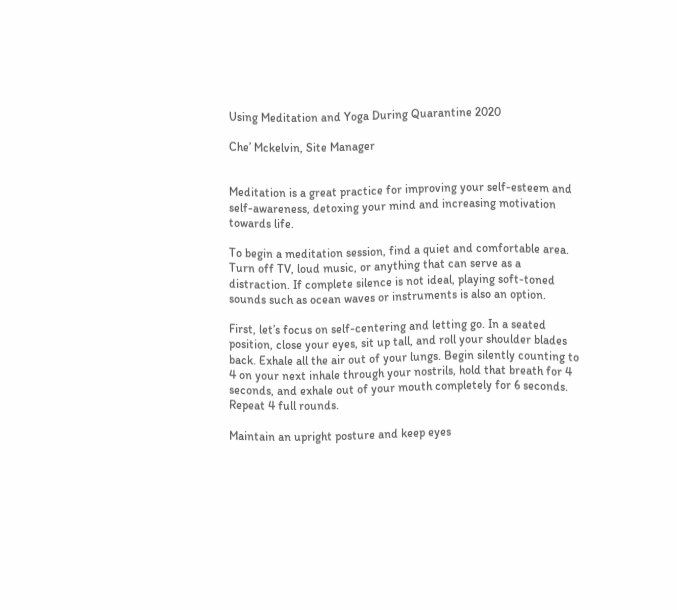Using Meditation and Yoga During Quarantine 2020

Che’ Mckelvin, Site Manager


Meditation is a great practice for improving your self-esteem and self-awareness, detoxing your mind and increasing motivation towards life.

To begin a meditation session, find a quiet and comfortable area. Turn off TV, loud music, or anything that can serve as a distraction. If complete silence is not ideal, playing soft-toned sounds such as ocean waves or instruments is also an option.

First, let’s focus on self-centering and letting go. In a seated position, close your eyes, sit up tall, and roll your shoulder blades back. Exhale all the air out of your lungs. Begin silently counting to 4 on your next inhale through your nostrils, hold that breath for 4 seconds, and exhale out of your mouth completely for 6 seconds. Repeat 4 full rounds.

Maintain an upright posture and keep eyes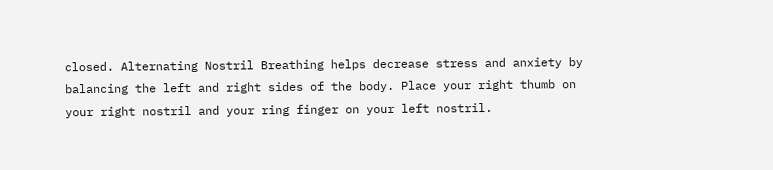closed. Alternating Nostril Breathing helps decrease stress and anxiety by balancing the left and right sides of the body. Place your right thumb on your right nostril and your ring finger on your left nostril.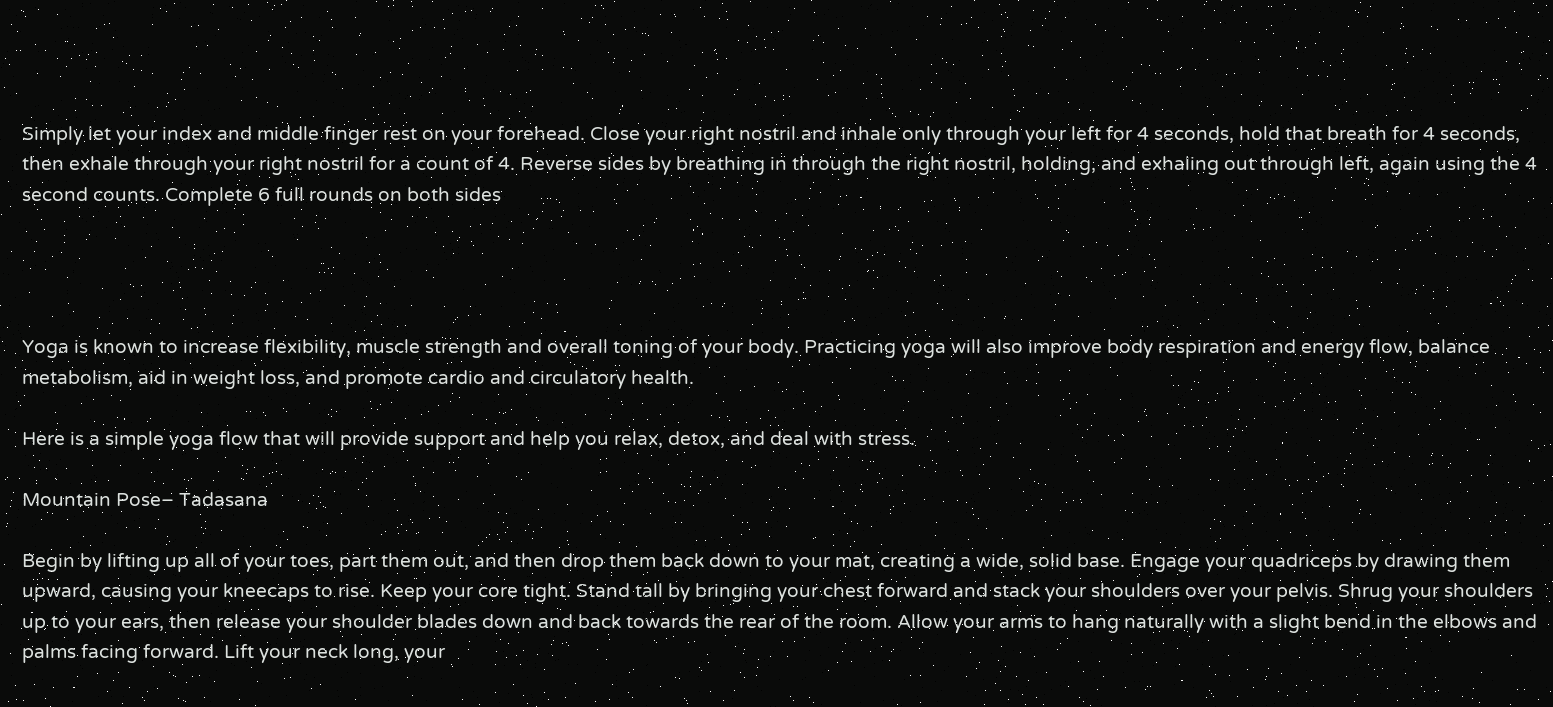Simply let your index and middle finger rest on your forehead. Close your right nostril and inhale only through your left for 4 seconds, hold that breath for 4 seconds, then exhale through your right nostril for a count of 4. Reverse sides by breathing in through the right nostril, holding, and exhaling out through left, again using the 4 second counts. Complete 6 full rounds on both sides




Yoga is known to increase flexibility, muscle strength and overall toning of your body. Practicing yoga will also improve body respiration and energy flow, balance metabolism, aid in weight loss, and promote cardio and circulatory health.

Here is a simple yoga flow that will provide support and help you relax, detox, and deal with stress.

Mountain Pose– Tadasana

Begin by lifting up all of your toes, part them out, and then drop them back down to your mat, creating a wide, solid base. Engage your quadriceps by drawing them upward, causing your kneecaps to rise. Keep your core tight. Stand tall by bringing your chest forward and stack your shoulders over your pelvis. Shrug your shoulders up to your ears, then release your shoulder blades down and back towards the rear of the room. Allow your arms to hang naturally with a slight bend in the elbows and palms facing forward. Lift your neck long, your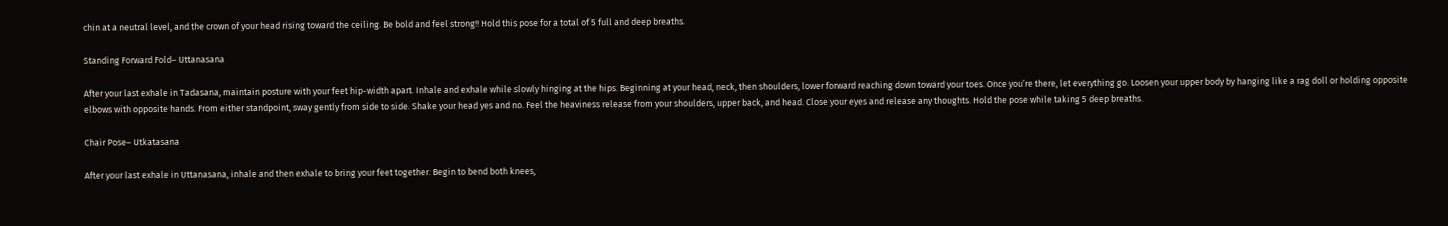chin at a neutral level, and the crown of your head rising toward the ceiling. Be bold and feel strong!! Hold this pose for a total of 5 full and deep breaths.

Standing Forward Fold– Uttanasana

After your last exhale in Tadasana, maintain posture with your feet hip-width apart. Inhale and exhale while slowly hinging at the hips. Beginning at your head, neck, then shoulders, lower forward reaching down toward your toes. Once you’re there, let everything go. Loosen your upper body by hanging like a rag doll or holding opposite elbows with opposite hands. From either standpoint, sway gently from side to side. Shake your head yes and no. Feel the heaviness release from your shoulders, upper back, and head. Close your eyes and release any thoughts. Hold the pose while taking 5 deep breaths.

Chair Pose– Utkatasana

After your last exhale in Uttanasana, inhale and then exhale to bring your feet together. Begin to bend both knees,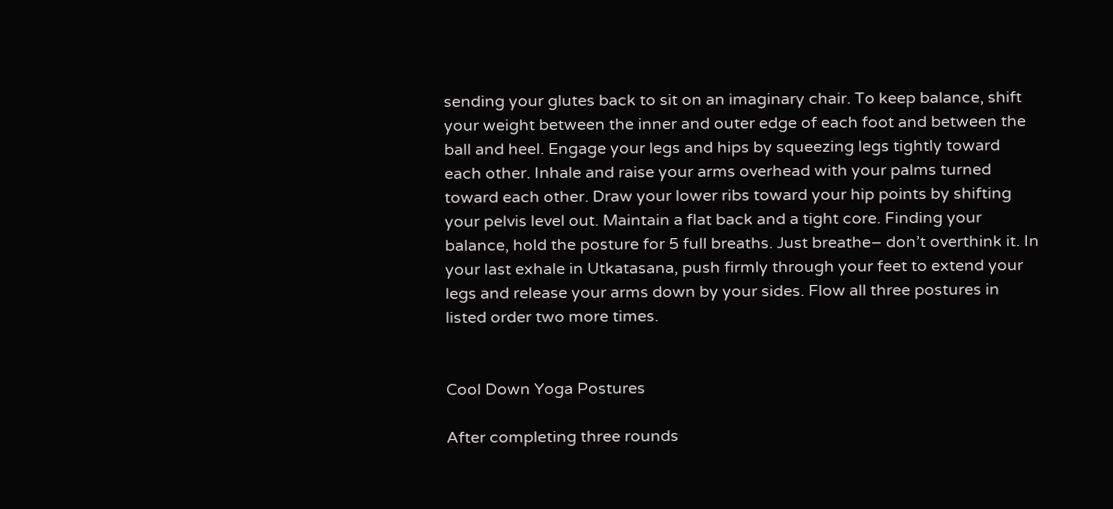sending your glutes back to sit on an imaginary chair. To keep balance, shift your weight between the inner and outer edge of each foot and between the ball and heel. Engage your legs and hips by squeezing legs tightly toward each other. Inhale and raise your arms overhead with your palms turned toward each other. Draw your lower ribs toward your hip points by shifting your pelvis level out. Maintain a flat back and a tight core. Finding your balance, hold the posture for 5 full breaths. Just breathe– don’t overthink it. In your last exhale in Utkatasana, push firmly through your feet to extend your legs and release your arms down by your sides. Flow all three postures in listed order two more times.


Cool Down Yoga Postures

After completing three rounds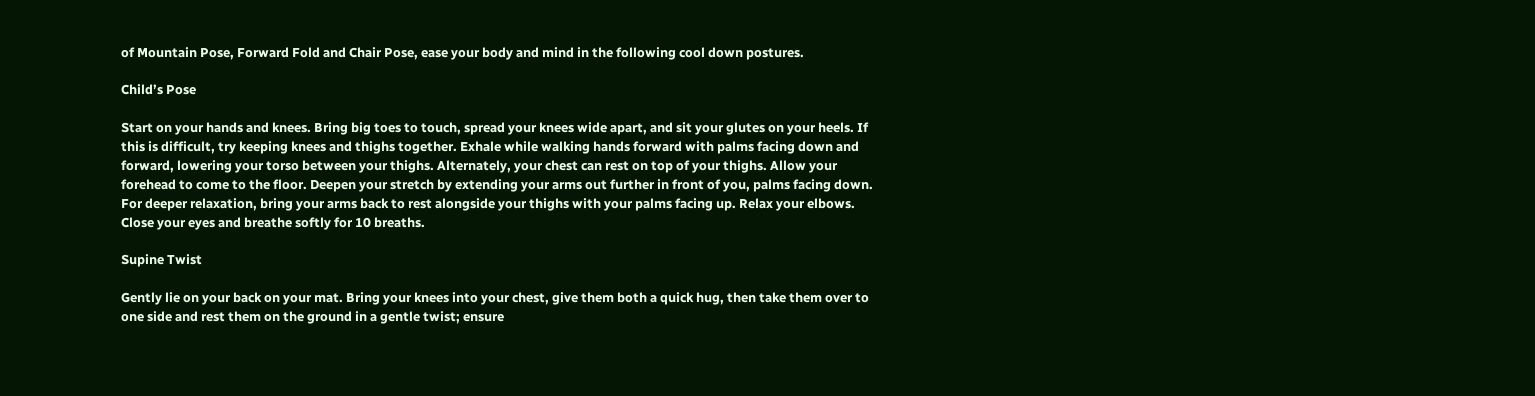of Mountain Pose, Forward Fold and Chair Pose, ease your body and mind in the following cool down postures.

Child’s Pose

Start on your hands and knees. Bring big toes to touch, spread your knees wide apart, and sit your glutes on your heels. If this is difficult, try keeping knees and thighs together. Exhale while walking hands forward with palms facing down and forward, lowering your torso between your thighs. Alternately, your chest can rest on top of your thighs. Allow your forehead to come to the floor. Deepen your stretch by extending your arms out further in front of you, palms facing down. For deeper relaxation, bring your arms back to rest alongside your thighs with your palms facing up. Relax your elbows. Close your eyes and breathe softly for 10 breaths.

Supine Twist

Gently lie on your back on your mat. Bring your knees into your chest, give them both a quick hug, then take them over to one side and rest them on the ground in a gentle twist; ensure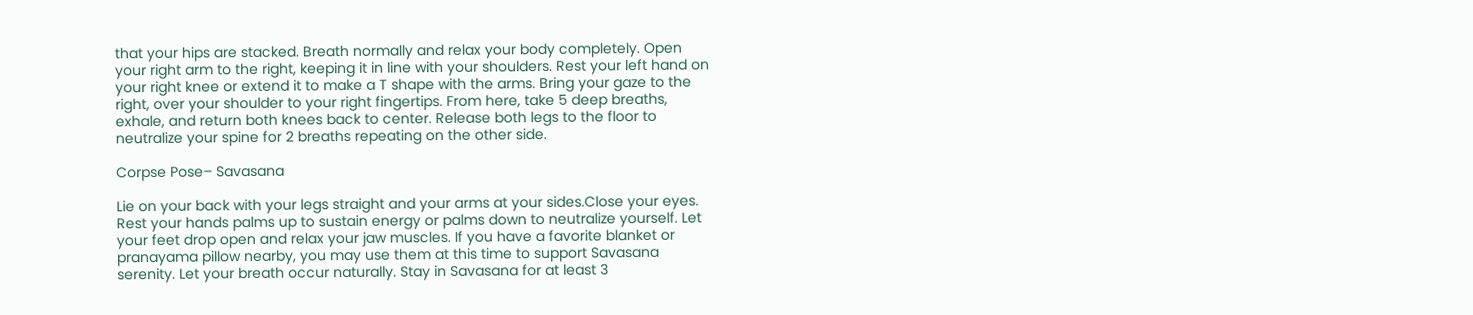that your hips are stacked. Breath normally and relax your body completely. Open your right arm to the right, keeping it in line with your shoulders. Rest your left hand on your right knee or extend it to make a T shape with the arms. Bring your gaze to the right, over your shoulder to your right fingertips. From here, take 5 deep breaths, exhale, and return both knees back to center. Release both legs to the floor to neutralize your spine for 2 breaths repeating on the other side.

Corpse Pose– Savasana

Lie on your back with your legs straight and your arms at your sides.Close your eyes. Rest your hands palms up to sustain energy or palms down to neutralize yourself. Let your feet drop open and relax your jaw muscles. If you have a favorite blanket or pranayama pillow nearby, you may use them at this time to support Savasana serenity. Let your breath occur naturally. Stay in Savasana for at least 3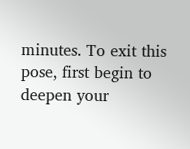minutes. To exit this pose, first begin to deepen your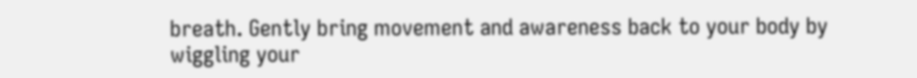breath. Gently bring movement and awareness back to your body by wiggling your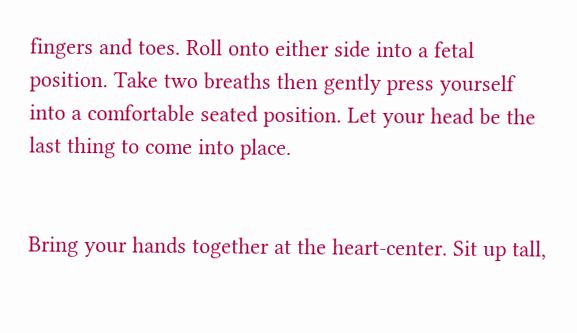fingers and toes. Roll onto either side into a fetal position. Take two breaths then gently press yourself into a comfortable seated position. Let your head be the last thing to come into place.


Bring your hands together at the heart-center. Sit up tall,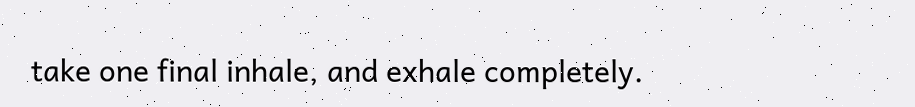take one final inhale, and exhale completely.